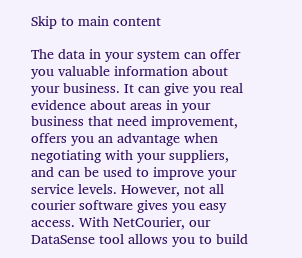Skip to main content

The data in your system can offer you valuable information about your business. It can give you real evidence about areas in your business that need improvement, offers you an advantage when negotiating with your suppliers, and can be used to improve your service levels. However, not all courier software gives you easy access. With NetCourier, our DataSense tool allows you to build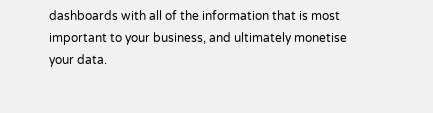dashboards with all of the information that is most important to your business, and ultimately monetise your data.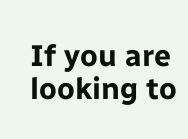If you are looking to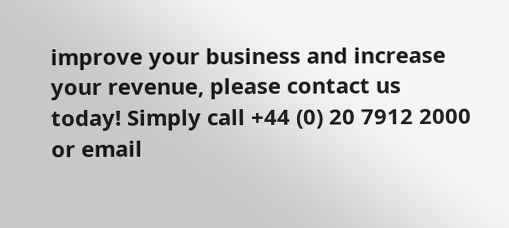improve your business and increase your revenue, please contact us today! Simply call +44 (0) 20 7912 2000 or email